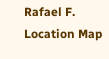Rafael F.
Location Map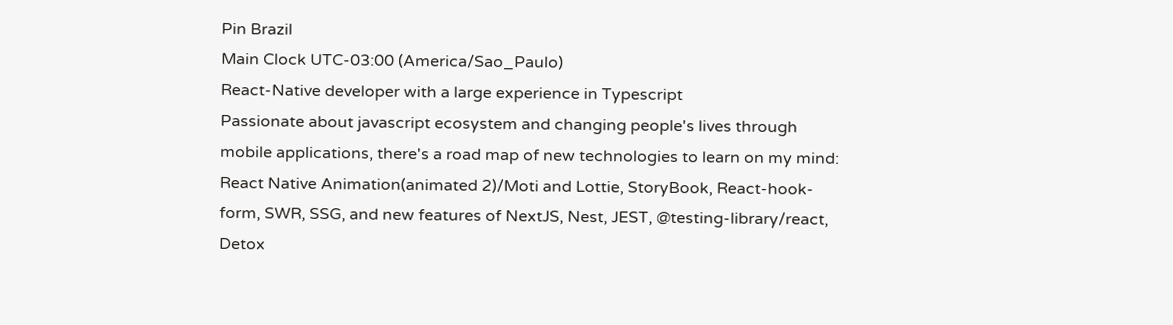Pin Brazil
Main Clock UTC-03:00 (America/Sao_Paulo)
React-Native developer with a large experience in Typescript
Passionate about javascript ecosystem and changing people's lives through mobile applications, there's a road map of new technologies to learn on my mind: React Native Animation(animated 2)/Moti and Lottie, StoryBook, React-hook-form, SWR, SSG, and new features of NextJS, Nest, JEST, @testing-library/react, Detox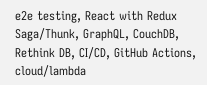e2e testing, React with Redux Saga/Thunk, GraphQL, CouchDB, Rethink DB, CI/CD, GitHub Actions, cloud/lambda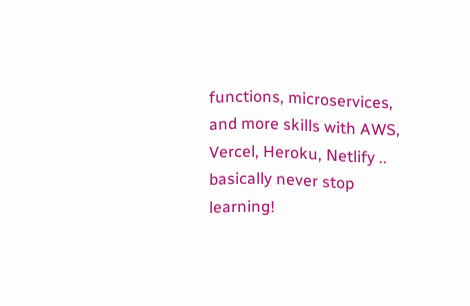functions, microservices, and more skills with AWS, Vercel, Heroku, Netlify .. basically never stop learning!